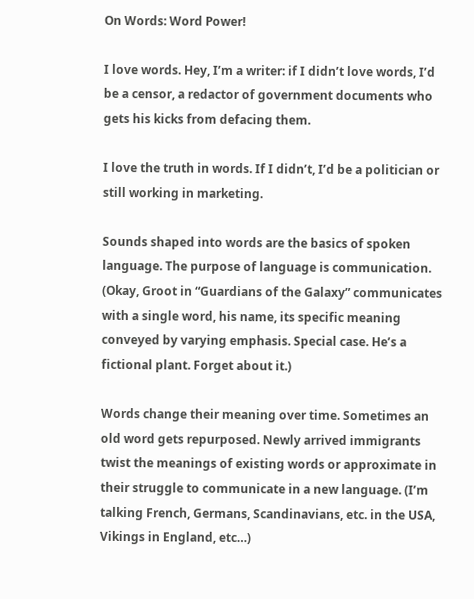On Words: Word Power!

I love words. Hey, I’m a writer: if I didn’t love words, I’d be a censor, a redactor of government documents who gets his kicks from defacing them.

I love the truth in words. If I didn’t, I’d be a politician or still working in marketing.

Sounds shaped into words are the basics of spoken language. The purpose of language is communication. (Okay, Groot in “Guardians of the Galaxy” communicates with a single word, his name, its specific meaning conveyed by varying emphasis. Special case. He’s a fictional plant. Forget about it.)

Words change their meaning over time. Sometimes an old word gets repurposed. Newly arrived immigrants twist the meanings of existing words or approximate in their struggle to communicate in a new language. (I’m talking French, Germans, Scandinavians, etc. in the USA, Vikings in England, etc…)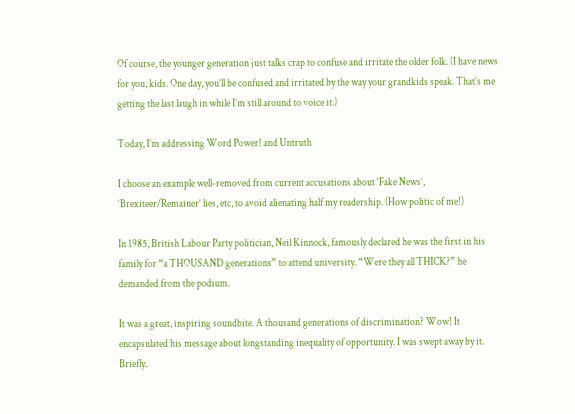Of course, the younger generation just talks crap to confuse and irritate the older folk. (I have news for you, kids. One day, you’ll be confused and irritated by the way your grandkids speak. That’s me getting the last laugh in while I’m still around to voice it.)

Today, I’m addressing Word Power! and Untruth

I choose an example well-removed from current accusations about ‘Fake News’, ‘Brexiteer/Remainer’ lies, etc, to avoid alienating half my readership. (How politic of me!)

In 1985, British Labour Party politician, Neil Kinnock, famously declared he was the first in his family for “a THOUSAND generations” to attend university. “Were they all THICK?” he demanded from the podium.

It was a great, inspiring soundbite. A thousand generations of discrimination? Wow! It encapsulated his message about longstanding inequality of opportunity. I was swept away by it. Briefly.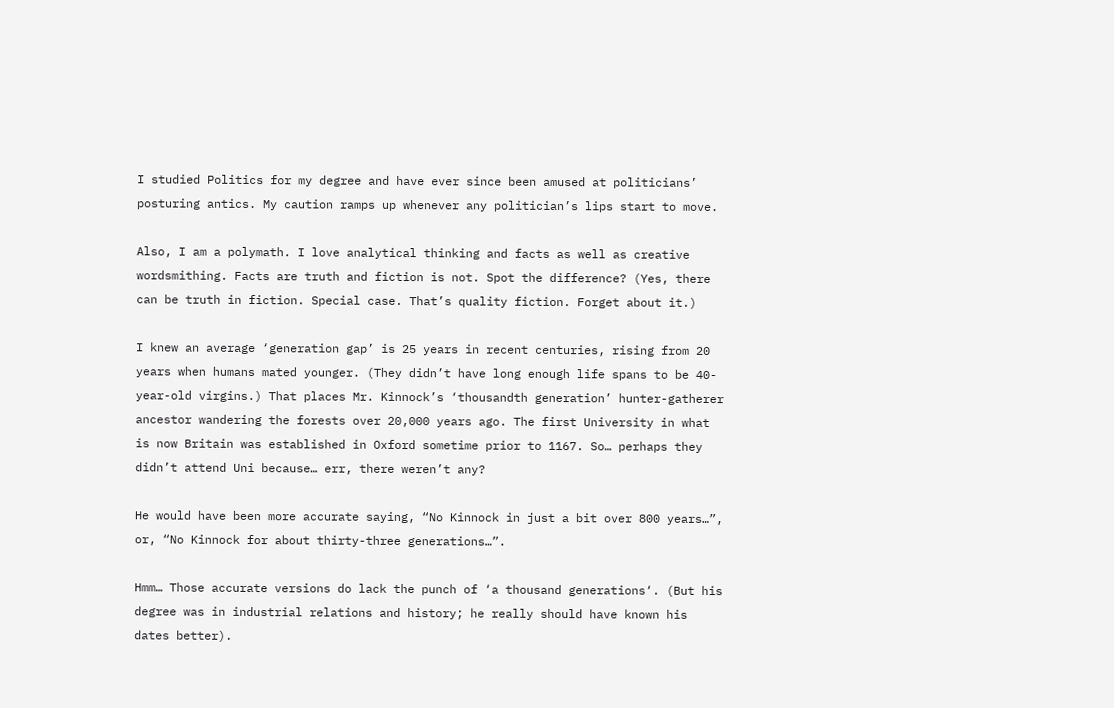I studied Politics for my degree and have ever since been amused at politicians’ posturing antics. My caution ramps up whenever any politician’s lips start to move.

Also, I am a polymath. I love analytical thinking and facts as well as creative wordsmithing. Facts are truth and fiction is not. Spot the difference? (Yes, there can be truth in fiction. Special case. That’s quality fiction. Forget about it.)

I knew an average ‘generation gap’ is 25 years in recent centuries, rising from 20 years when humans mated younger. (They didn’t have long enough life spans to be 40-year-old virgins.) That places Mr. Kinnock’s ‘thousandth generation’ hunter-gatherer ancestor wandering the forests over 20,000 years ago. The first University in what is now Britain was established in Oxford sometime prior to 1167. So… perhaps they didn’t attend Uni because… err, there weren’t any?

He would have been more accurate saying, “No Kinnock in just a bit over 800 years…”, or, “No Kinnock for about thirty-three generations…”.

Hmm… Those accurate versions do lack the punch of ‘a thousand generations‘. (But his degree was in industrial relations and history; he really should have known his dates better).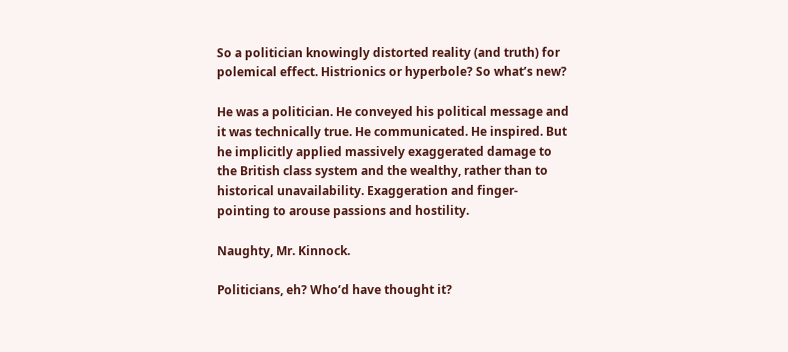So a politician knowingly distorted reality (and truth) for polemical effect. Histrionics or hyperbole? So what’s new?

He was a politician. He conveyed his political message and it was technically true. He communicated. He inspired. But he implicitly applied massively exaggerated damage to the British class system and the wealthy, rather than to historical unavailability. Exaggeration and finger-pointing to arouse passions and hostility.

Naughty, Mr. Kinnock.

Politicians, eh? Who’d have thought it?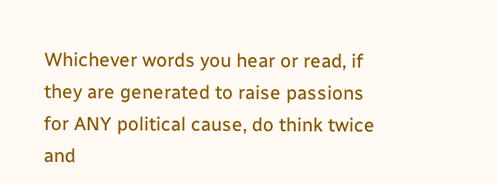Whichever words you hear or read, if they are generated to raise passions for ANY political cause, do think twice and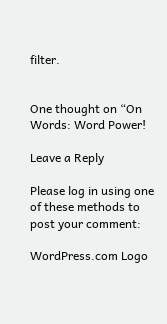filter.


One thought on “On Words: Word Power!

Leave a Reply

Please log in using one of these methods to post your comment:

WordPress.com Logo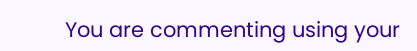You are commenting using your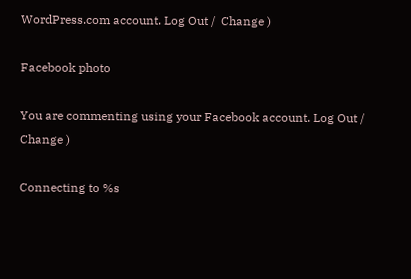WordPress.com account. Log Out /  Change )

Facebook photo

You are commenting using your Facebook account. Log Out /  Change )

Connecting to %s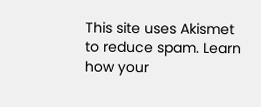This site uses Akismet to reduce spam. Learn how your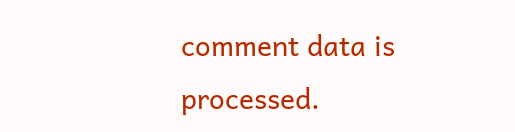comment data is processed.